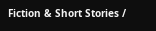Fiction & Short Stories /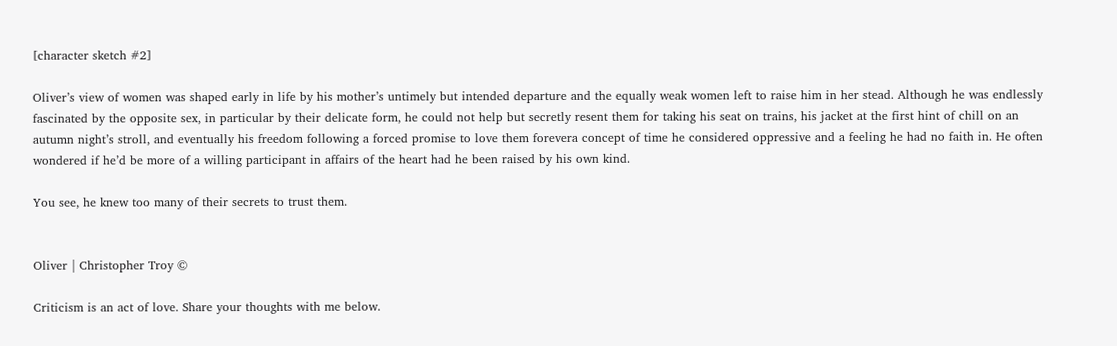[character sketch #2]

Oliver’s view of women was shaped early in life by his mother’s untimely but intended departure and the equally weak women left to raise him in her stead. Although he was endlessly fascinated by the opposite sex, in particular by their delicate form, he could not help but secretly resent them for taking his seat on trains, his jacket at the first hint of chill on an autumn night’s stroll, and eventually his freedom following a forced promise to love them forevera concept of time he considered oppressive and a feeling he had no faith in. He often wondered if he’d be more of a willing participant in affairs of the heart had he been raised by his own kind.

You see, he knew too many of their secrets to trust them.


Oliver | Christopher Troy ©

Criticism is an act of love. Share your thoughts with me below.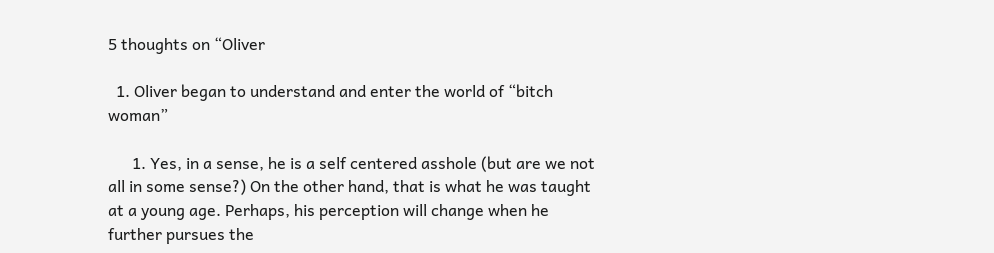5 thoughts on “Oliver

  1. Oliver began to understand and enter the world of “bitch woman”

      1. Yes, in a sense, he is a self centered asshole (but are we not all in some sense?) On the other hand, that is what he was taught at a young age. Perhaps, his perception will change when he further pursues the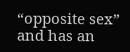“opposite sex” and has an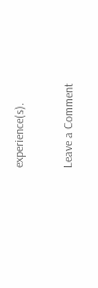experience(s).

Leave a Comment